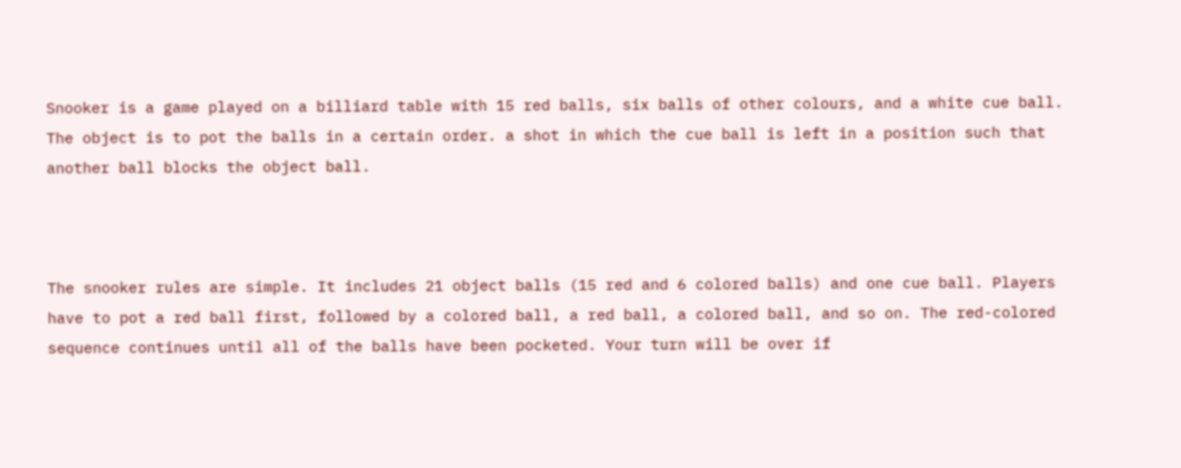Snooker is a game played on a billiard table with 15 red balls, six balls of other colours, and a white cue ball. The object is to pot the balls in a certain order. a shot in which the cue ball is left in a position such that another ball blocks the object ball.



The snooker rules are simple. It includes 21 object balls (15 red and 6 colored balls) and one cue ball. Players have to pot a red ball first, followed by a colored ball, a red ball, a colored ball, and so on. The red-colored sequence continues until all of the balls have been pocketed. Your turn will be over if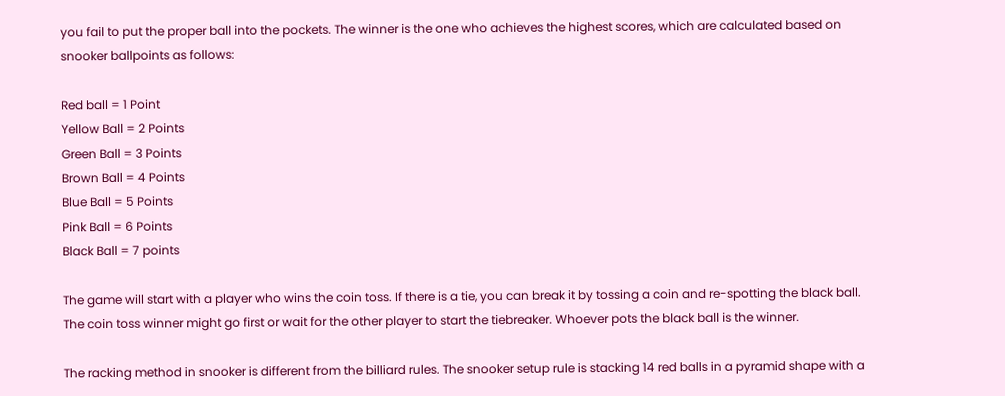you fail to put the proper ball into the pockets. The winner is the one who achieves the highest scores, which are calculated based on snooker ballpoints as follows:

Red ball = 1 Point
Yellow Ball = 2 Points
Green Ball = 3 Points
Brown Ball = 4 Points
Blue Ball = 5 Points
Pink Ball = 6 Points
Black Ball = 7 points

The game will start with a player who wins the coin toss. If there is a tie, you can break it by tossing a coin and re-spotting the black ball. The coin toss winner might go first or wait for the other player to start the tiebreaker. Whoever pots the black ball is the winner.

The racking method in snooker is different from the billiard rules. The snooker setup rule is stacking 14 red balls in a pyramid shape with a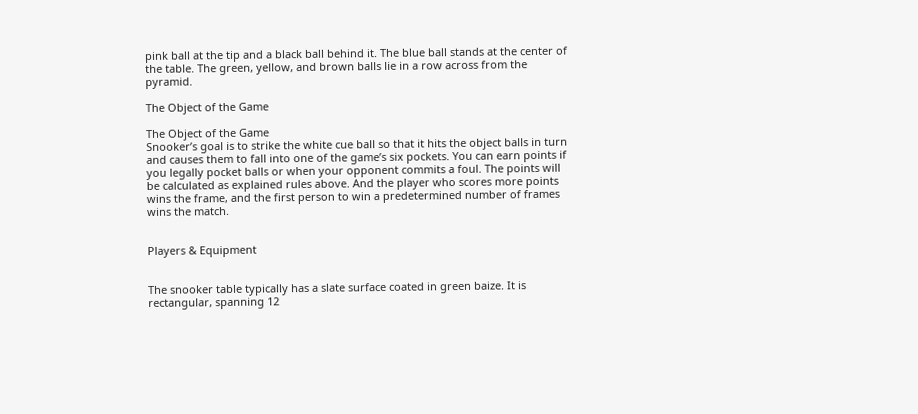pink ball at the tip and a black ball behind it. The blue ball stands at the center of the table. The green, yellow, and brown balls lie in a row across from the pyramid.

The Object of the Game

The Object of the Game
Snooker’s goal is to strike the white cue ball so that it hits the object balls in turn and causes them to fall into one of the game’s six pockets. You can earn points if you legally pocket balls or when your opponent commits a foul. The points will be calculated as explained rules above. And the player who scores more points wins the frame, and the first person to win a predetermined number of frames wins the match.


Players & Equipment


The snooker table typically has a slate surface coated in green baize. It is rectangular, spanning 12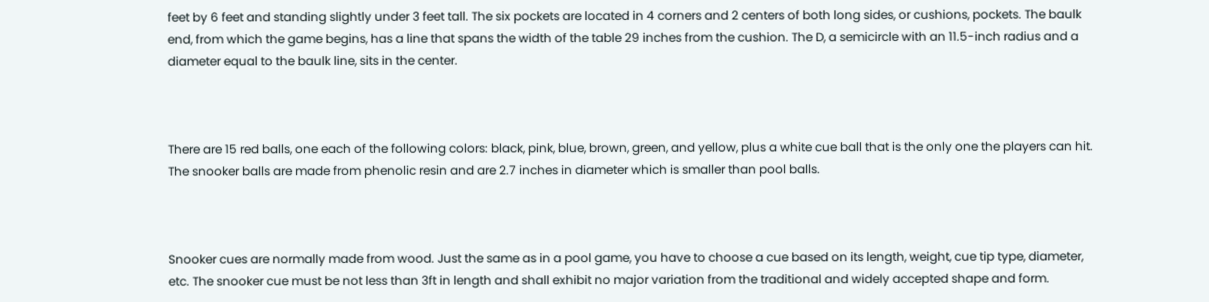feet by 6 feet and standing slightly under 3 feet tall. The six pockets are located in 4 corners and 2 centers of both long sides, or cushions, pockets. The baulk end, from which the game begins, has a line that spans the width of the table 29 inches from the cushion. The D, a semicircle with an 11.5-inch radius and a diameter equal to the baulk line, sits in the center.



There are 15 red balls, one each of the following colors: black, pink, blue, brown, green, and yellow, plus a white cue ball that is the only one the players can hit. The snooker balls are made from phenolic resin and are 2.7 inches in diameter which is smaller than pool balls.



Snooker cues are normally made from wood. Just the same as in a pool game, you have to choose a cue based on its length, weight, cue tip type, diameter, etc. The snooker cue must be not less than 3ft in length and shall exhibit no major variation from the traditional and widely accepted shape and form.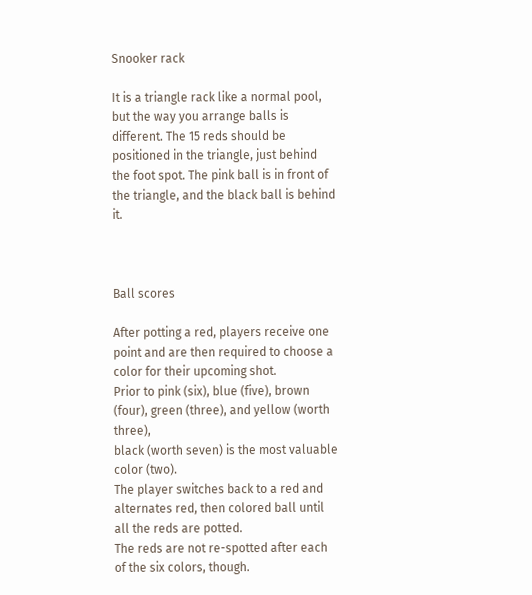Snooker rack

It is a triangle rack like a normal pool, but the way you arrange balls is different. The 15 reds should be positioned in the triangle, just behind the foot spot. The pink ball is in front of the triangle, and the black ball is behind it.



Ball scores

After potting a red, players receive one point and are then required to choose a color for their upcoming shot.
Prior to pink (six), blue (five), brown (four), green (three), and yellow (worth three),
black (worth seven) is the most valuable color (two).
The player switches back to a red and alternates red, then colored ball until all the reds are potted.
The reds are not re-spotted after each of the six colors, though.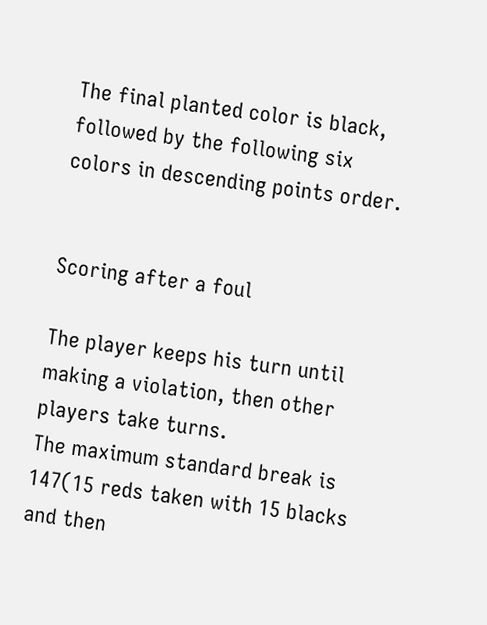The final planted color is black, followed by the following six colors in descending points order.


Scoring after a foul

The player keeps his turn until making a violation, then other players take turns.
The maximum standard break is 147(15 reds taken with 15 blacks and then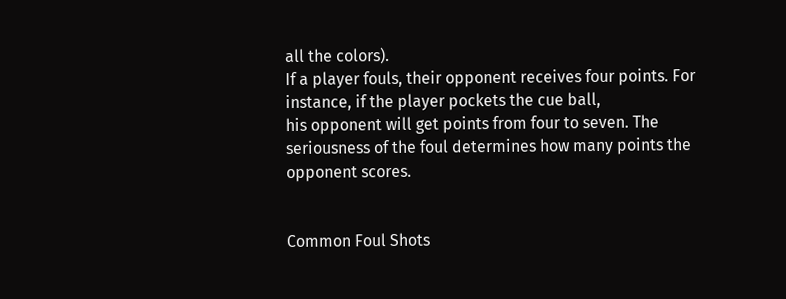all the colors).
If a player fouls, their opponent receives four points. For instance, if the player pockets the cue ball,
his opponent will get points from four to seven. The seriousness of the foul determines how many points the opponent scores.


Common Foul Shots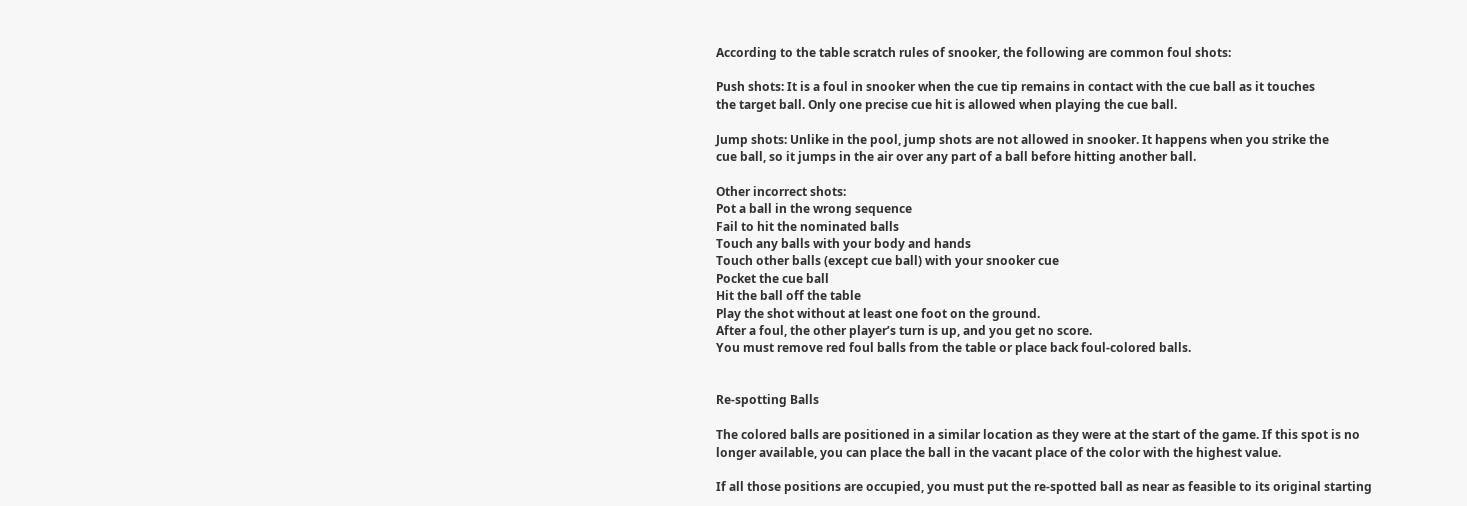According to the table scratch rules of snooker, the following are common foul shots:

Push shots: It is a foul in snooker when the cue tip remains in contact with the cue ball as it touches
the target ball. Only one precise cue hit is allowed when playing the cue ball.

Jump shots: Unlike in the pool, jump shots are not allowed in snooker. It happens when you strike the
cue ball, so it jumps in the air over any part of a ball before hitting another ball.

Other incorrect shots:
Pot a ball in the wrong sequence
Fail to hit the nominated balls
Touch any balls with your body and hands
Touch other balls (except cue ball) with your snooker cue
Pocket the cue ball
Hit the ball off the table
Play the shot without at least one foot on the ground.
After a foul, the other player’s turn is up, and you get no score.
You must remove red foul balls from the table or place back foul-colored balls.


Re-spotting Balls

The colored balls are positioned in a similar location as they were at the start of the game. If this spot is no longer available, you can place the ball in the vacant place of the color with the highest value.

If all those positions are occupied, you must put the re-spotted ball as near as feasible to its original starting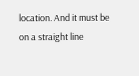location. And it must be on a straight line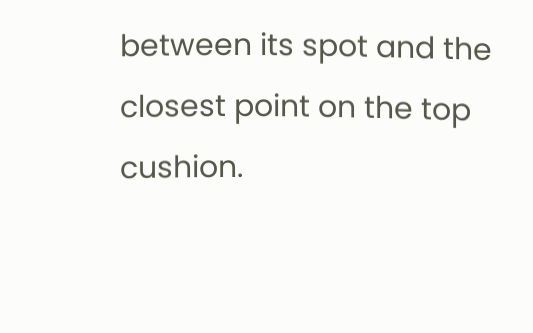between its spot and the closest point on the top cushion.